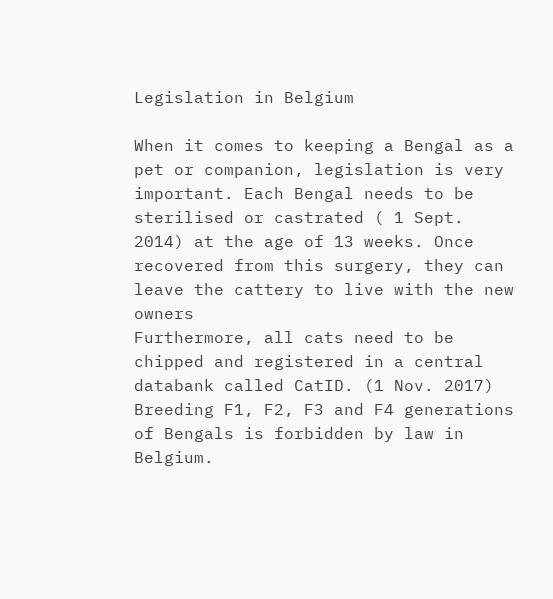Legislation in Belgium

When it comes to keeping a Bengal as a pet or companion, legislation is very important. Each Bengal needs to be sterilised or castrated ( 1 Sept. 2014) at the age of 13 weeks. Once recovered from this surgery, they can leave the cattery to live with the new owners
Furthermore, all cats need to be chipped and registered in a central databank called CatID. (1 Nov. 2017)
Breeding F1, F2, F3 and F4 generations of Bengals is forbidden by law in Belgium.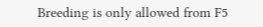Breeding is only allowed from F5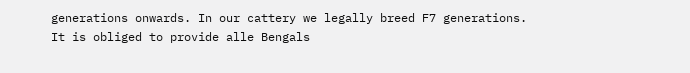generations onwards. In our cattery we legally breed F7 generations.
It is obliged to provide alle Bengals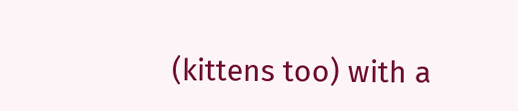(kittens too) with a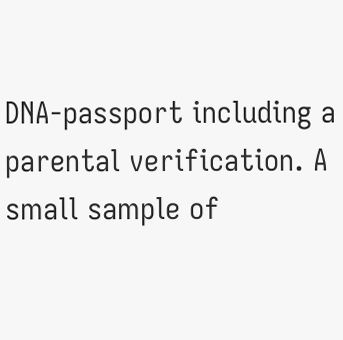DNA-passport including a parental verification. A small sample of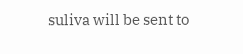suliva will be sent to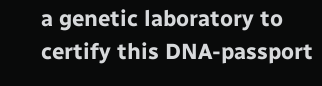a genetic laboratory to certify this DNA-passport